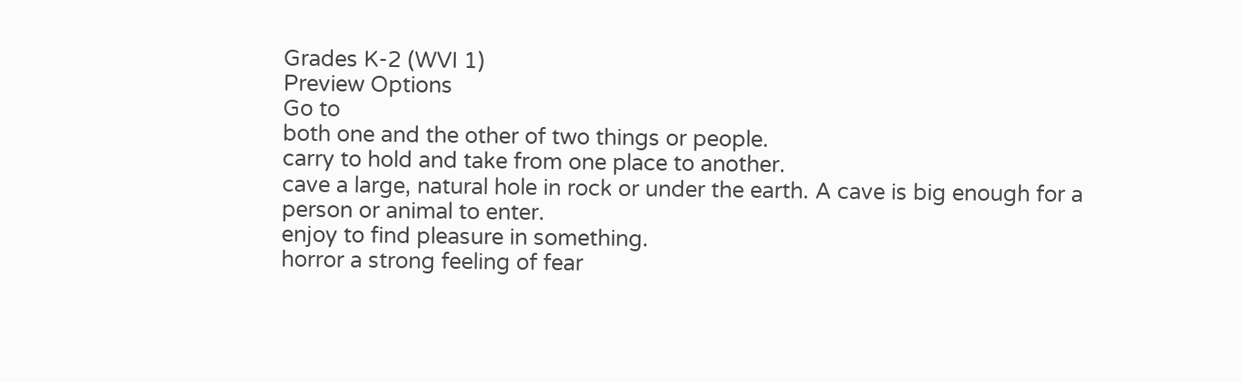Grades K-2 (WVI 1)
Preview Options
Go to
both one and the other of two things or people.
carry to hold and take from one place to another.
cave a large, natural hole in rock or under the earth. A cave is big enough for a person or animal to enter.
enjoy to find pleasure in something.
horror a strong feeling of fear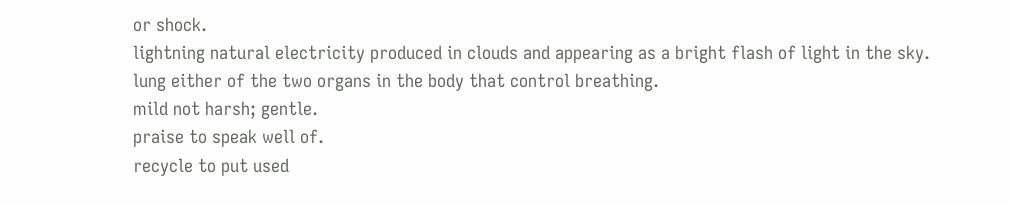or shock.
lightning natural electricity produced in clouds and appearing as a bright flash of light in the sky.
lung either of the two organs in the body that control breathing.
mild not harsh; gentle.
praise to speak well of.
recycle to put used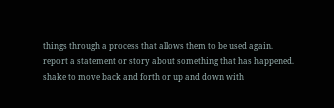things through a process that allows them to be used again.
report a statement or story about something that has happened.
shake to move back and forth or up and down with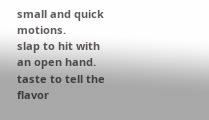small and quick motions.
slap to hit with an open hand.
taste to tell the flavor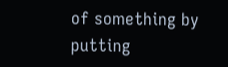of something by putting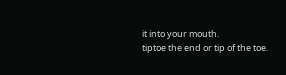it into your mouth.
tiptoe the end or tip of the toe.